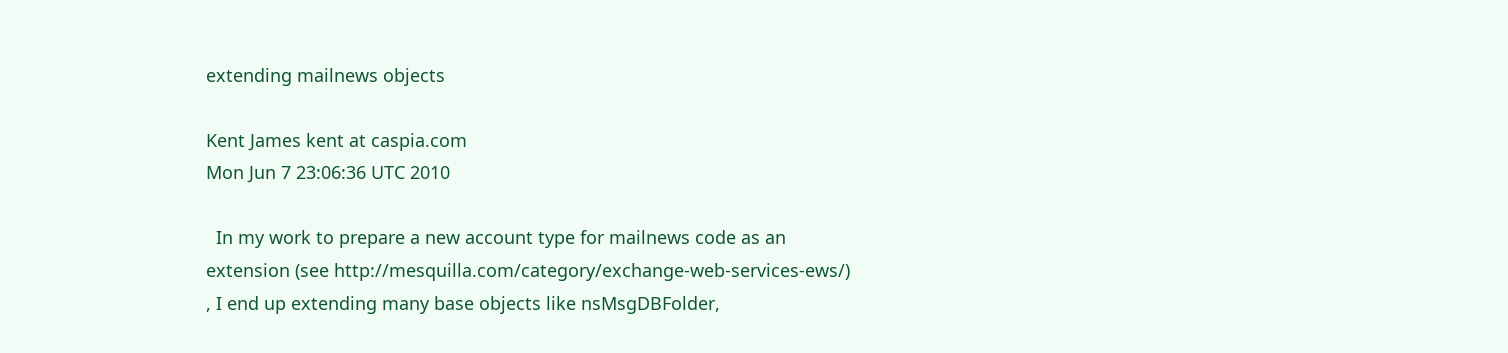extending mailnews objects

Kent James kent at caspia.com
Mon Jun 7 23:06:36 UTC 2010

  In my work to prepare a new account type for mailnews code as an
extension (see http://mesquilla.com/category/exchange-web-services-ews/)
, I end up extending many base objects like nsMsgDBFolder,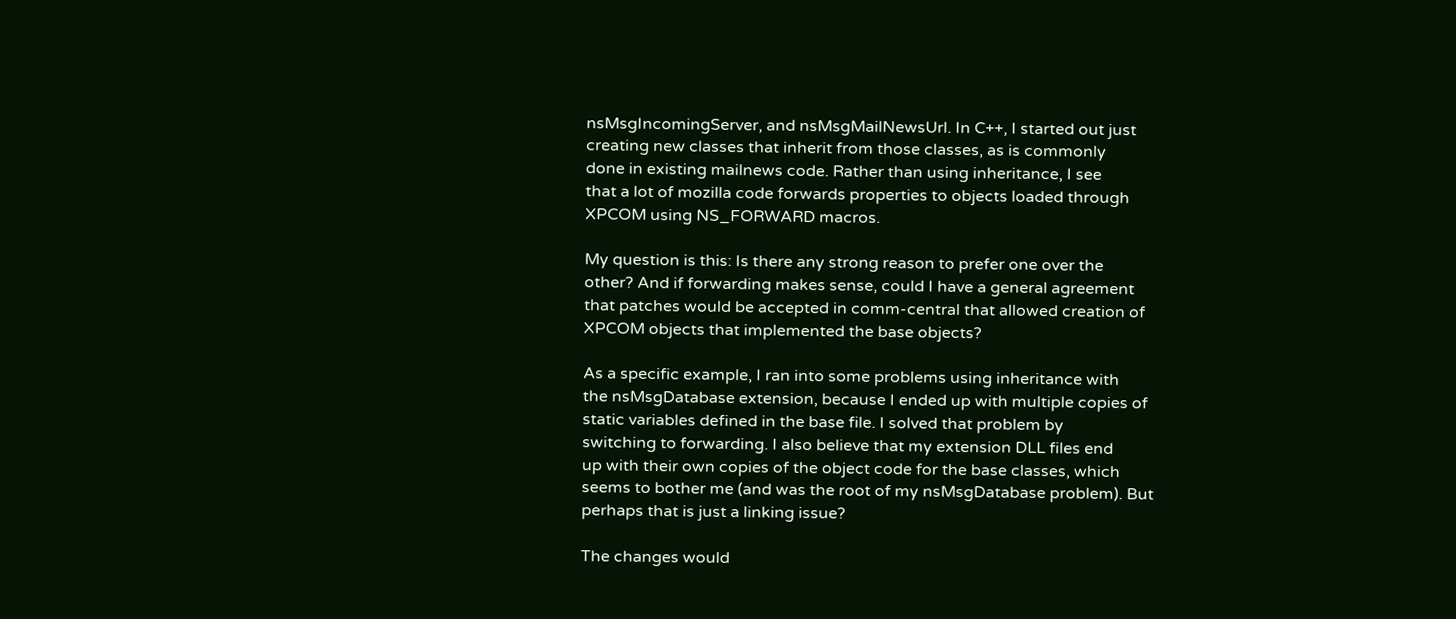nsMsgIncomingServer, and nsMsgMailNewsUrl. In C++, I started out just
creating new classes that inherit from those classes, as is commonly
done in existing mailnews code. Rather than using inheritance, I see
that a lot of mozilla code forwards properties to objects loaded through
XPCOM using NS_FORWARD macros.

My question is this: Is there any strong reason to prefer one over the
other? And if forwarding makes sense, could I have a general agreement
that patches would be accepted in comm-central that allowed creation of
XPCOM objects that implemented the base objects?

As a specific example, I ran into some problems using inheritance with
the nsMsgDatabase extension, because I ended up with multiple copies of
static variables defined in the base file. I solved that problem by
switching to forwarding. I also believe that my extension DLL files end
up with their own copies of the object code for the base classes, which
seems to bother me (and was the root of my nsMsgDatabase problem). But
perhaps that is just a linking issue?

The changes would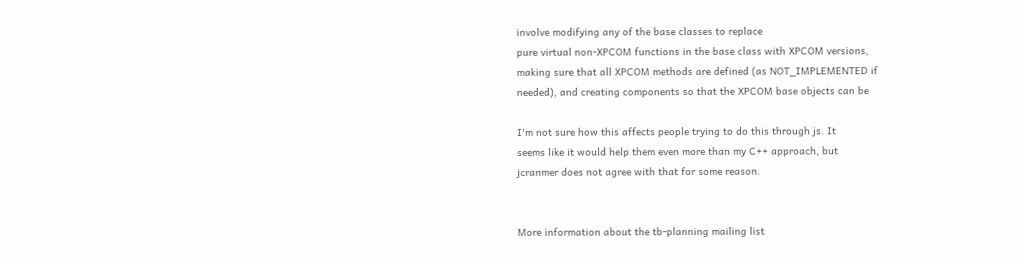involve modifying any of the base classes to replace
pure virtual non-XPCOM functions in the base class with XPCOM versions,
making sure that all XPCOM methods are defined (as NOT_IMPLEMENTED if
needed), and creating components so that the XPCOM base objects can be

I'm not sure how this affects people trying to do this through js. It
seems like it would help them even more than my C++ approach, but
jcranmer does not agree with that for some reason.


More information about the tb-planning mailing list